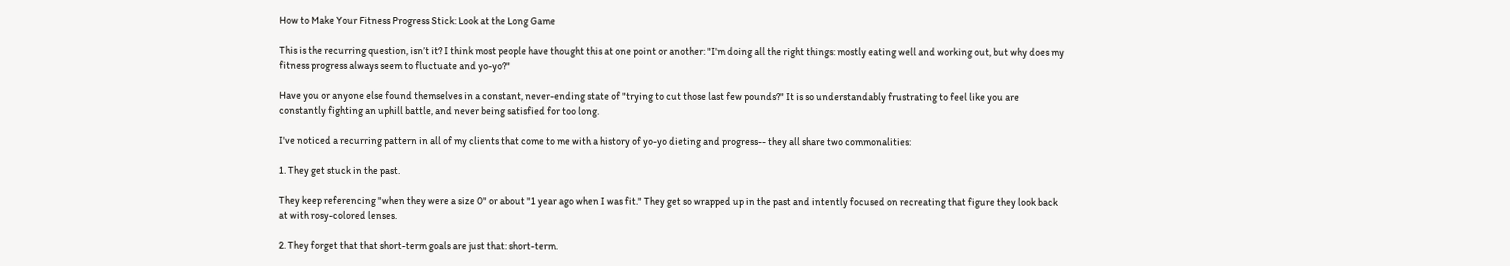How to Make Your Fitness Progress Stick: Look at the Long Game

This is the recurring question, isn’t it? I think most people have thought this at one point or another: "I'm doing all the right things: mostly eating well and working out, but why does my fitness progress always seem to fluctuate and yo-yo?"

Have you or anyone else found themselves in a constant, never-ending state of "trying to cut those last few pounds?" It is so understandably frustrating to feel like you are constantly fighting an uphill battle, and never being satisfied for too long.

I've noticed a recurring pattern in all of my clients that come to me with a history of yo-yo dieting and progress-- they all share two commonalities:

1. They get stuck in the past.

They keep referencing "when they were a size 0" or about "1 year ago when I was fit." They get so wrapped up in the past and intently focused on recreating that figure they look back at with rosy-colored lenses.

2. They forget that that short-term goals are just that: short-term.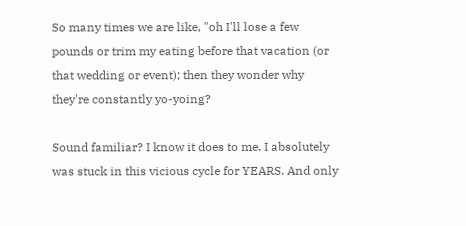So many times we are like, "oh I'll lose a few pounds or trim my eating before that vacation (or that wedding or event); then they wonder why they're constantly yo-yoing?

Sound familiar? I know it does to me. I absolutely was stuck in this vicious cycle for YEARS. And only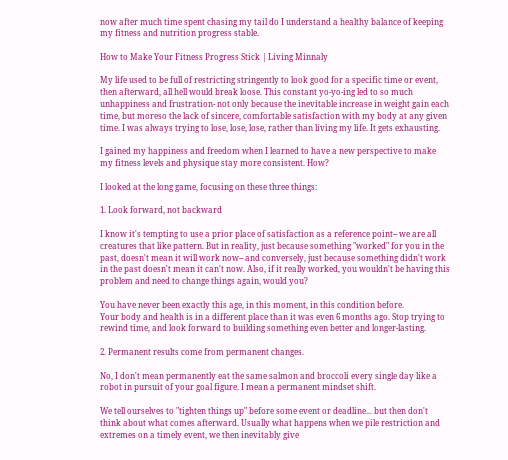now after much time spent chasing my tail do I understand a healthy balance of keeping my fitness and nutrition progress stable.

How to Make Your Fitness Progress Stick | Living Minnaly

My life used to be full of restricting stringently to look good for a specific time or event, then afterward, all hell would break loose. This constant yo-yo-ing led to so much unhappiness and frustration- not only because the inevitable increase in weight gain each time, but moreso the lack of sincere, comfortable satisfaction with my body at any given time. I was always trying to lose, lose, lose, rather than living my life. It gets exhausting.

I gained my happiness and freedom when I learned to have a new perspective to make my fitness levels and physique stay more consistent. How?

I looked at the long game, focusing on these three things:

1. Look forward, not backward

I know it's tempting to use a prior place of satisfaction as a reference point-- we are all creatures that like pattern. But in reality, just because something "worked" for you in the past, doesn't mean it will work now-- and conversely, just because something didn't work in the past doesn't mean it can't now. Also, if it really worked, you wouldn't be having this problem and need to change things again, would you?

You have never been exactly this age, in this moment, in this condition before.
Your body and health is in a different place than it was even 6 months ago. Stop trying to rewind time, and look forward to building something even better and longer-lasting.

2. Permanent results come from permanent changes.

No, I don't mean permanently eat the same salmon and broccoli every single day like a robot in pursuit of your goal figure. I mean a permanent mindset shift.

We tell ourselves to "tighten things up" before some event or deadline... but then don't think about what comes afterward. Usually what happens when we pile restriction and extremes on a timely event, we then inevitably give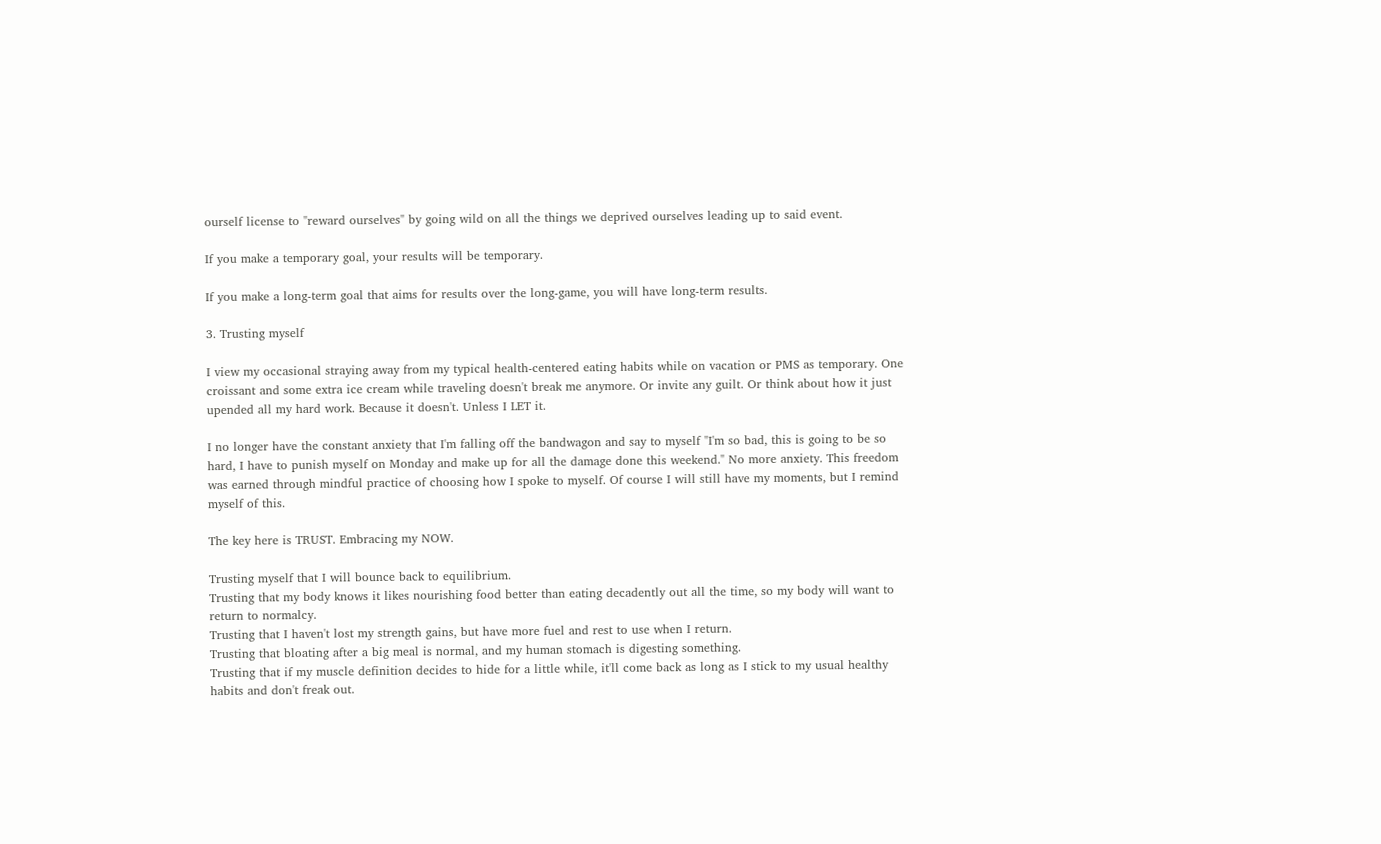ourself license to "reward ourselves" by going wild on all the things we deprived ourselves leading up to said event.

If you make a temporary goal, your results will be temporary.

If you make a long-term goal that aims for results over the long-game, you will have long-term results.

3. Trusting myself

I view my occasional straying away from my typical health-centered eating habits while on vacation or PMS as temporary. One croissant and some extra ice cream while traveling doesn't break me anymore. Or invite any guilt. Or think about how it just upended all my hard work. Because it doesn't. Unless I LET it.

I no longer have the constant anxiety that I'm falling off the bandwagon and say to myself "I'm so bad, this is going to be so hard, I have to punish myself on Monday and make up for all the damage done this weekend." No more anxiety. This freedom was earned through mindful practice of choosing how I spoke to myself. Of course I will still have my moments, but I remind myself of this.

The key here is TRUST. Embracing my NOW.

Trusting myself that I will bounce back to equilibrium.
Trusting that my body knows it likes nourishing food better than eating decadently out all the time, so my body will want to return to normalcy.
Trusting that I haven't lost my strength gains, but have more fuel and rest to use when I return.
Trusting that bloating after a big meal is normal, and my human stomach is digesting something.
Trusting that if my muscle definition decides to hide for a little while, it'll come back as long as I stick to my usual healthy habits and don't freak out.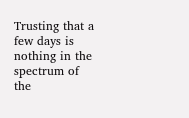Trusting that a few days is nothing in the spectrum of the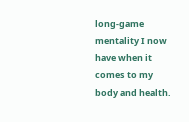long-game mentality I now have when it comes to my body and health.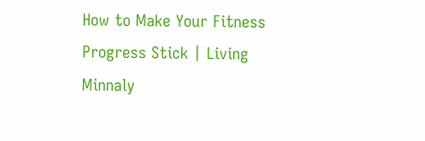How to Make Your Fitness Progress Stick | Living Minnaly